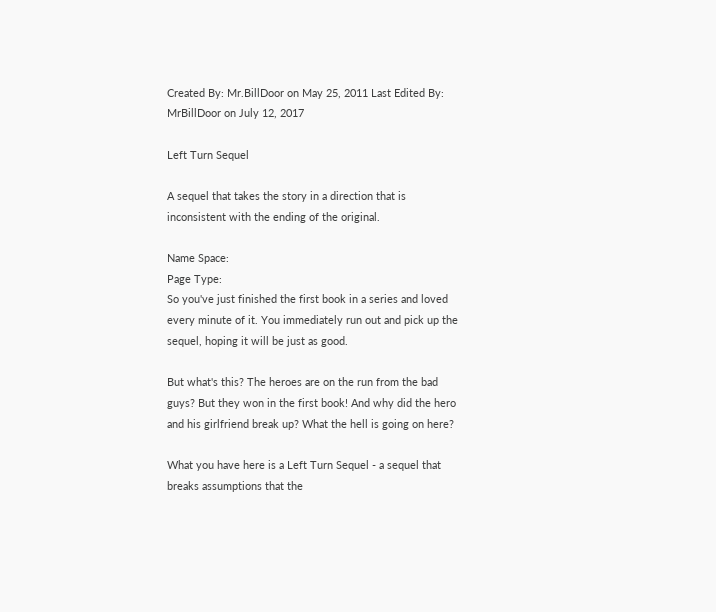Created By: Mr.BillDoor on May 25, 2011 Last Edited By: MrBillDoor on July 12, 2017

Left Turn Sequel

A sequel that takes the story in a direction that is inconsistent with the ending of the original.

Name Space:
Page Type:
So you've just finished the first book in a series and loved every minute of it. You immediately run out and pick up the sequel, hoping it will be just as good.

But what's this? The heroes are on the run from the bad guys? But they won in the first book! And why did the hero and his girlfriend break up? What the hell is going on here?

What you have here is a Left Turn Sequel - a sequel that breaks assumptions that the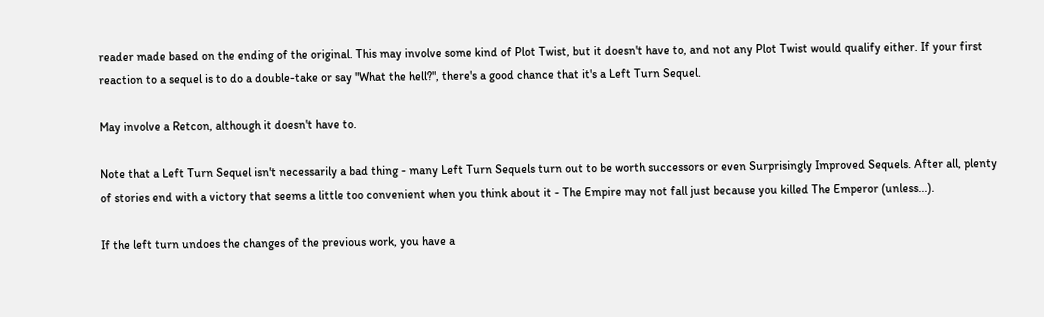reader made based on the ending of the original. This may involve some kind of Plot Twist, but it doesn't have to, and not any Plot Twist would qualify either. If your first reaction to a sequel is to do a double-take or say "What the hell?", there's a good chance that it's a Left Turn Sequel.

May involve a Retcon, although it doesn't have to.

Note that a Left Turn Sequel isn't necessarily a bad thing - many Left Turn Sequels turn out to be worth successors or even Surprisingly Improved Sequels. After all, plenty of stories end with a victory that seems a little too convenient when you think about it - The Empire may not fall just because you killed The Emperor (unless...).

If the left turn undoes the changes of the previous work, you have a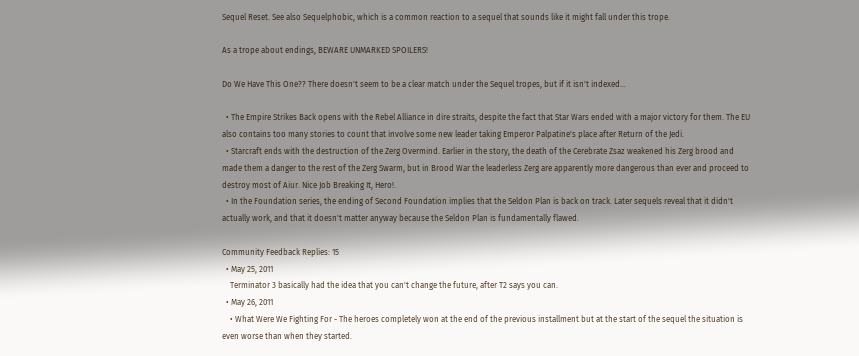Sequel Reset. See also Sequelphobic, which is a common reaction to a sequel that sounds like it might fall under this trope.

As a trope about endings, BEWARE UNMARKED SPOILERS!

Do We Have This One?? There doesn't seem to be a clear match under the Sequel tropes, but if it isn't indexed...

  • The Empire Strikes Back opens with the Rebel Alliance in dire straits, despite the fact that Star Wars ended with a major victory for them. The EU also contains too many stories to count that involve some new leader taking Emperor Palpatine's place after Return of the Jedi.
  • Starcraft ends with the destruction of the Zerg Overmind. Earlier in the story, the death of the Cerebrate Zsaz weakened his Zerg brood and made them a danger to the rest of the Zerg Swarm, but in Brood War the leaderless Zerg are apparently more dangerous than ever and proceed to destroy most of Aiur. Nice Job Breaking It, Hero!.
  • In the Foundation series, the ending of Second Foundation implies that the Seldon Plan is back on track. Later sequels reveal that it didn't actually work, and that it doesn't matter anyway because the Seldon Plan is fundamentally flawed.

Community Feedback Replies: 15
  • May 25, 2011
    Terminator 3 basically had the idea that you can't change the future, after T2 says you can.
  • May 26, 2011
    • What Were We Fighting For - The heroes completely won at the end of the previous installment but at the start of the sequel the situation is even worse than when they started.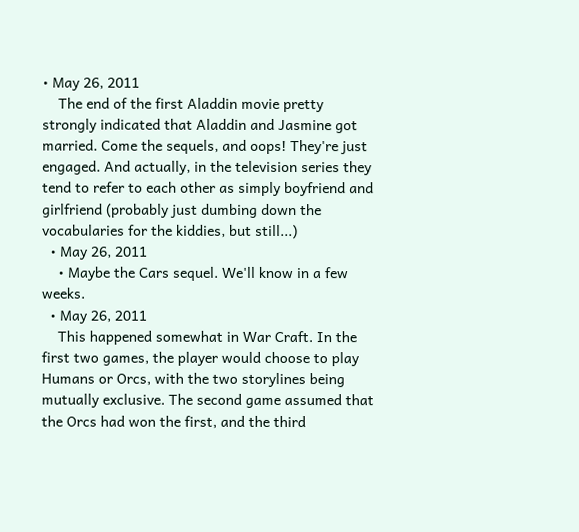• May 26, 2011
    The end of the first Aladdin movie pretty strongly indicated that Aladdin and Jasmine got married. Come the sequels, and oops! They're just engaged. And actually, in the television series they tend to refer to each other as simply boyfriend and girlfriend (probably just dumbing down the vocabularies for the kiddies, but still...)
  • May 26, 2011
    • Maybe the Cars sequel. We'll know in a few weeks.
  • May 26, 2011
    This happened somewhat in War Craft. In the first two games, the player would choose to play Humans or Orcs, with the two storylines being mutually exclusive. The second game assumed that the Orcs had won the first, and the third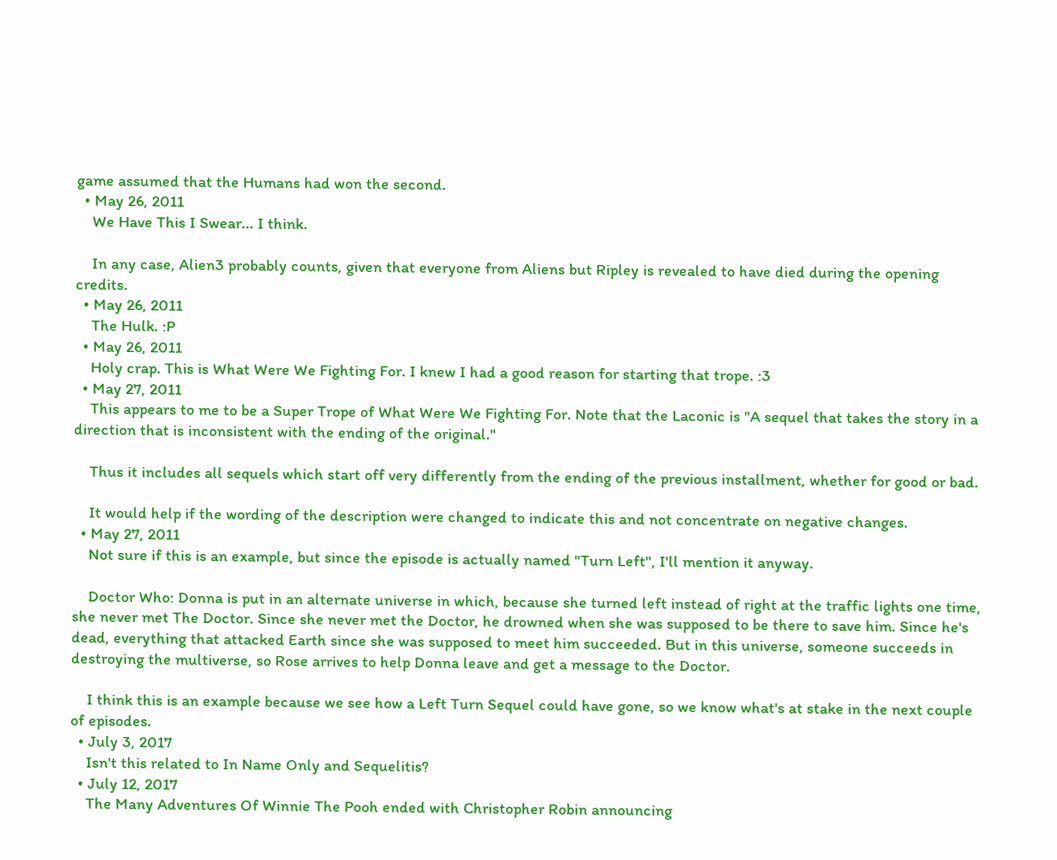game assumed that the Humans had won the second.
  • May 26, 2011
    We Have This I Swear... I think.

    In any case, Alien3 probably counts, given that everyone from Aliens but Ripley is revealed to have died during the opening credits.
  • May 26, 2011
    The Hulk. :P
  • May 26, 2011
    Holy crap. This is What Were We Fighting For. I knew I had a good reason for starting that trope. :3
  • May 27, 2011
    This appears to me to be a Super Trope of What Were We Fighting For. Note that the Laconic is "A sequel that takes the story in a direction that is inconsistent with the ending of the original."

    Thus it includes all sequels which start off very differently from the ending of the previous installment, whether for good or bad.

    It would help if the wording of the description were changed to indicate this and not concentrate on negative changes.
  • May 27, 2011
    Not sure if this is an example, but since the episode is actually named "Turn Left", I'll mention it anyway.

    Doctor Who: Donna is put in an alternate universe in which, because she turned left instead of right at the traffic lights one time, she never met The Doctor. Since she never met the Doctor, he drowned when she was supposed to be there to save him. Since he's dead, everything that attacked Earth since she was supposed to meet him succeeded. But in this universe, someone succeeds in destroying the multiverse, so Rose arrives to help Donna leave and get a message to the Doctor.

    I think this is an example because we see how a Left Turn Sequel could have gone, so we know what's at stake in the next couple of episodes.
  • July 3, 2017
    Isn't this related to In Name Only and Sequelitis?
  • July 12, 2017
    The Many Adventures Of Winnie The Pooh ended with Christopher Robin announcing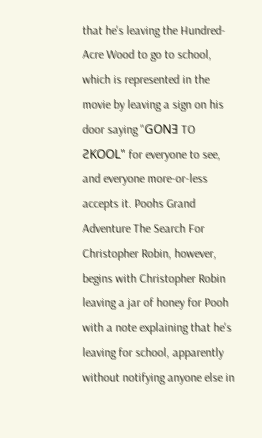that he's leaving the Hundred-Acre Wood to go to school, which is represented in the movie by leaving a sign on his door saying "GONƎ TO ƧKOOL" for everyone to see, and everyone more-or-less accepts it. Poohs Grand Adventure The Search For Christopher Robin, however, begins with Christopher Robin leaving a jar of honey for Pooh with a note explaining that he's leaving for school, apparently without notifying anyone else in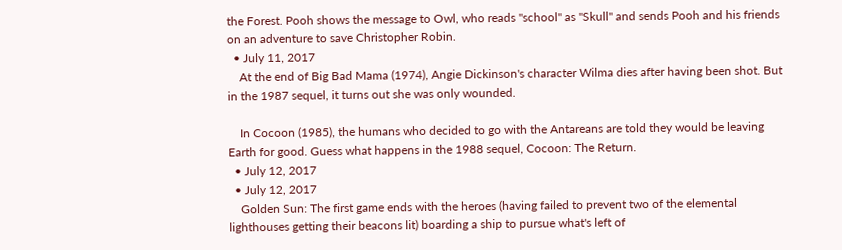the Forest. Pooh shows the message to Owl, who reads "school" as "Skull" and sends Pooh and his friends on an adventure to save Christopher Robin.
  • July 11, 2017
    At the end of Big Bad Mama (1974), Angie Dickinson's character Wilma dies after having been shot. But in the 1987 sequel, it turns out she was only wounded.

    In Cocoon (1985), the humans who decided to go with the Antareans are told they would be leaving Earth for good. Guess what happens in the 1988 sequel, Cocoon: The Return.
  • July 12, 2017
  • July 12, 2017
    Golden Sun: The first game ends with the heroes (having failed to prevent two of the elemental lighthouses getting their beacons lit) boarding a ship to pursue what's left of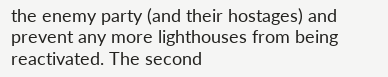the enemy party (and their hostages) and prevent any more lighthouses from being reactivated. The second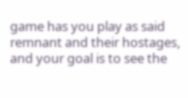game has you play as said remnant and their hostages, and your goal is to see the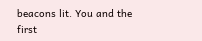beacons lit. You and the first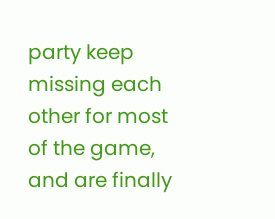party keep missing each other for most of the game, and are finally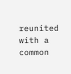reunited with a common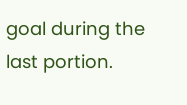goal during the last portion.